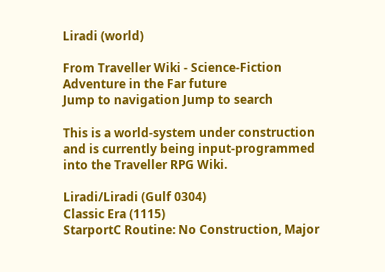Liradi (world)

From Traveller Wiki - Science-Fiction Adventure in the Far future
Jump to navigation Jump to search

This is a world-system under construction and is currently being input-programmed into the Traveller RPG Wiki.

Liradi/Liradi (Gulf 0304)
Classic Era (1115)
StarportC Routine: No Construction, Major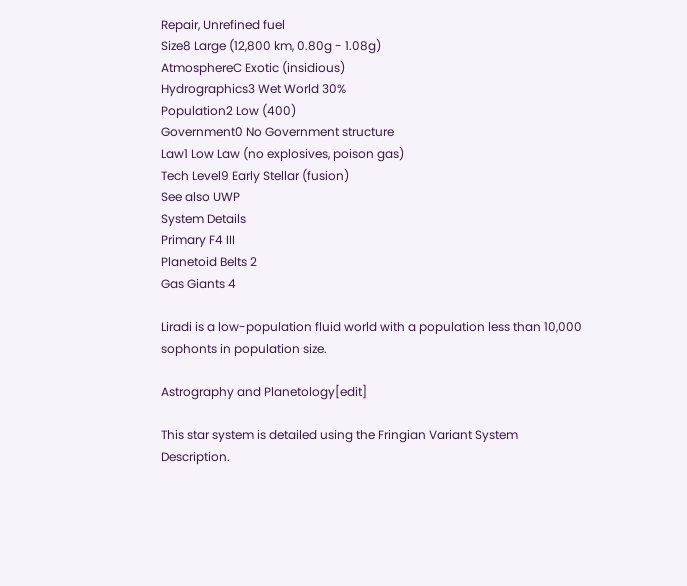Repair, Unrefined fuel
Size8 Large (12,800 km, 0.80g - 1.08g)
AtmosphereC Exotic (insidious)
Hydrographics3 Wet World 30%
Population2 Low (400)
Government0 No Government structure
Law1 Low Law (no explosives, poison gas)
Tech Level9 Early Stellar (fusion)
See also UWP
System Details
Primary F4 III
Planetoid Belts 2
Gas Giants 4

Liradi is a low-population fluid world with a population less than 10,000 sophonts in population size.

Astrography and Planetology[edit]

This star system is detailed using the Fringian Variant System Description.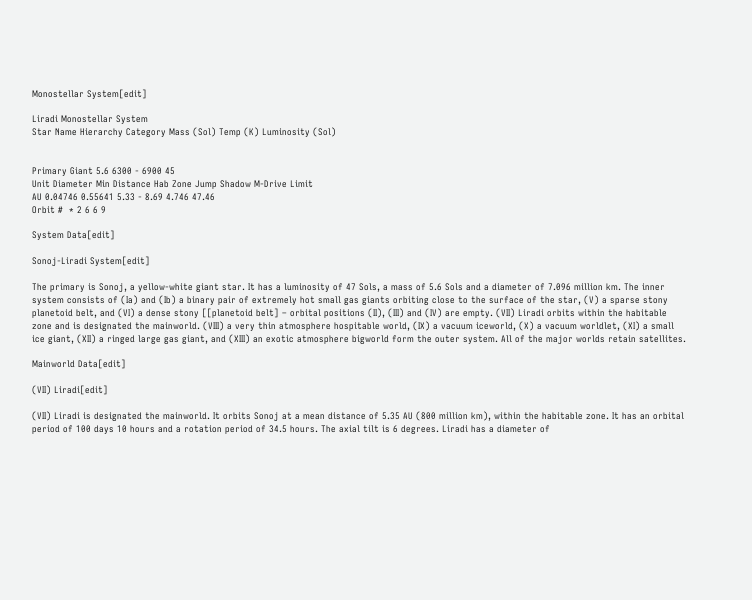Monostellar System[edit]

Liradi Monostellar System
Star Name Hierarchy Category Mass (Sol) Temp (K) Luminosity (Sol)


Primary Giant 5.6 6300 - 6900 45
Unit Diameter Min Distance Hab Zone Jump Shadow M-Drive Limit
AU 0.04746 0.55641 5.33 - 8.69 4.746 47.46
Orbit #  * 2 6 6 9

System Data[edit]

Sonoj-Liradi System[edit]

The primary is Sonoj, a yellow-white giant star. It has a luminosity of 47 Sols, a mass of 5.6 Sols and a diameter of 7.096 million km. The inner system consists of (Ia) and (Ib) a binary pair of extremely hot small gas giants orbiting close to the surface of the star, (V) a sparse stony planetoid belt, and (VI) a dense stony [[planetoid belt] – orbital positions (II), (III) and (IV) are empty. (VII) Liradi orbits within the habitable zone and is designated the mainworld. (VIII) a very thin atmosphere hospitable world, (IX) a vacuum iceworld, (X) a vacuum worldlet, (XI) a small ice giant, (XII) a ringed large gas giant, and (XIII) an exotic atmosphere bigworld form the outer system. All of the major worlds retain satellites.

Mainworld Data[edit]

(VII) Liradi[edit]

(VII) Liradi is designated the mainworld. It orbits Sonoj at a mean distance of 5.35 AU (800 million km), within the habitable zone. It has an orbital period of 100 days 10 hours and a rotation period of 34.5 hours. The axial tilt is 6 degrees. Liradi has a diameter of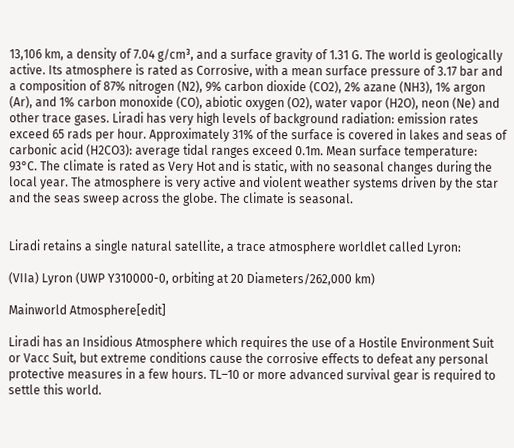13,106 km, a density of 7.04 g/cm³, and a surface gravity of 1.31 G. The world is geologically active. Its atmosphere is rated as Corrosive, with a mean surface pressure of 3.17 bar and a composition of 87% nitrogen (N2), 9% carbon dioxide (CO2), 2% azane (NH3), 1% argon (Ar), and 1% carbon monoxide (CO), abiotic oxygen (O2), water vapor (H2O), neon (Ne) and other trace gases. Liradi has very high levels of background radiation: emission rates exceed 65 rads per hour. Approximately 31% of the surface is covered in lakes and seas of carbonic acid (H2CO3): average tidal ranges exceed 0.1m. Mean surface temperature: 93°C. The climate is rated as Very Hot and is static, with no seasonal changes during the local year. The atmosphere is very active and violent weather systems driven by the star and the seas sweep across the globe. The climate is seasonal.


Liradi retains a single natural satellite, a trace atmosphere worldlet called Lyron:

(VIIa) Lyron (UWP Y310000-0, orbiting at 20 Diameters/262,000 km)

Mainworld Atmosphere[edit]

Liradi has an Insidious Atmosphere which requires the use of a Hostile Environment Suit or Vacc Suit, but extreme conditions cause the corrosive effects to defeat any personal protective measures in a few hours. TL–10 or more advanced survival gear is required to settle this world.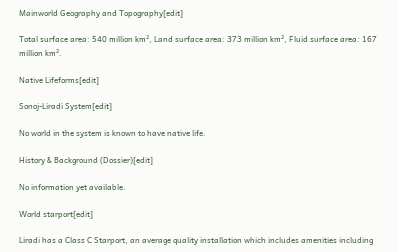Mainworld Geography and Topography[edit]

Total surface area: 540 million km², Land surface area: 373 million km², Fluid surface area: 167 million km².

Native Lifeforms[edit]

Sonoj-Liradi System[edit]

No world in the system is known to have native life.

History & Background (Dossier)[edit]

No information yet available.

World starport[edit]

Liradi has a Class C Starport, an average quality installation which includes amenities including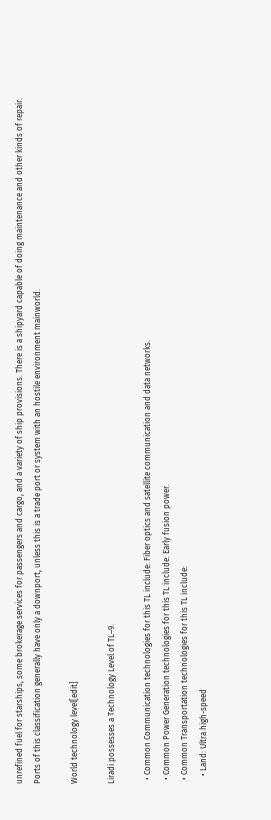unrefined fuel for starships, some brokerage services for passengers and cargo, and a variety of ship provisions. There is a shipyard capable of doing maintenance and other kinds of repair. Ports of this classification generally have only a downport, unless this is a trade port or system with an hostile environment mainworld.

World technology level[edit]

Liradi possesses a Technology Level of TL–9.

  • Common Communication technologies for this TL include: Fiber optics and satellite communication and data networks.
  • Common Power Generation technologies for this TL include: Early fusion power.
  • Common Transportation technologies for this TL include:
    • Land: Ultra high-speed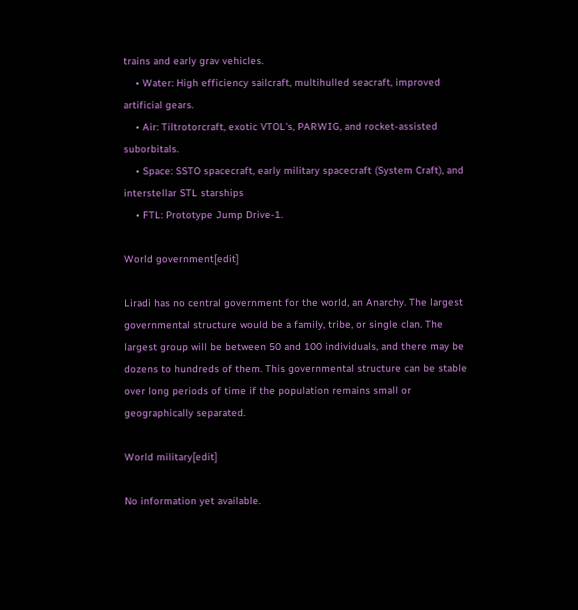trains and early grav vehicles.
    • Water: High efficiency sailcraft, multihulled seacraft, improved artificial gears.
    • Air: Tiltrotorcraft, exotic VTOL's, PARWIG, and rocket-assisted suborbitals.
    • Space: SSTO spacecraft, early military spacecraft (System Craft), and interstellar STL starships
    • FTL: Prototype Jump Drive-1.

World government[edit]

Liradi has no central government for the world, an Anarchy. The largest governmental structure would be a family, tribe, or single clan. The largest group will be between 50 and 100 individuals, and there may be dozens to hundreds of them. This governmental structure can be stable over long periods of time if the population remains small or geographically separated.

World military[edit]

No information yet available.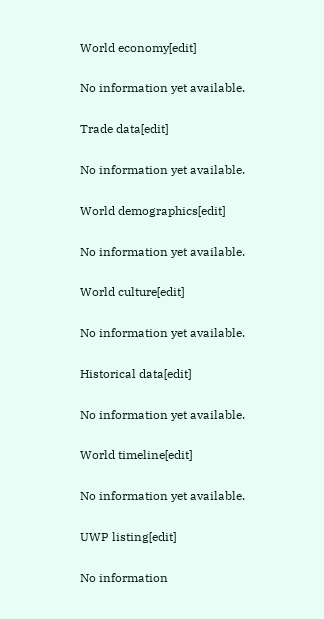World economy[edit]

No information yet available.

Trade data[edit]

No information yet available.

World demographics[edit]

No information yet available.

World culture[edit]

No information yet available.

Historical data[edit]

No information yet available.

World timeline[edit]

No information yet available.

UWP listing[edit]

No information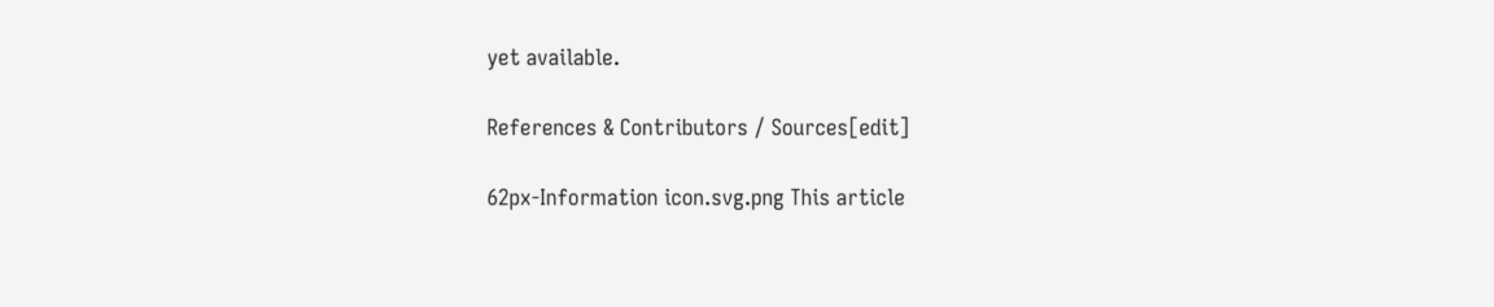yet available.

References & Contributors / Sources[edit]

62px-Information icon.svg.png This article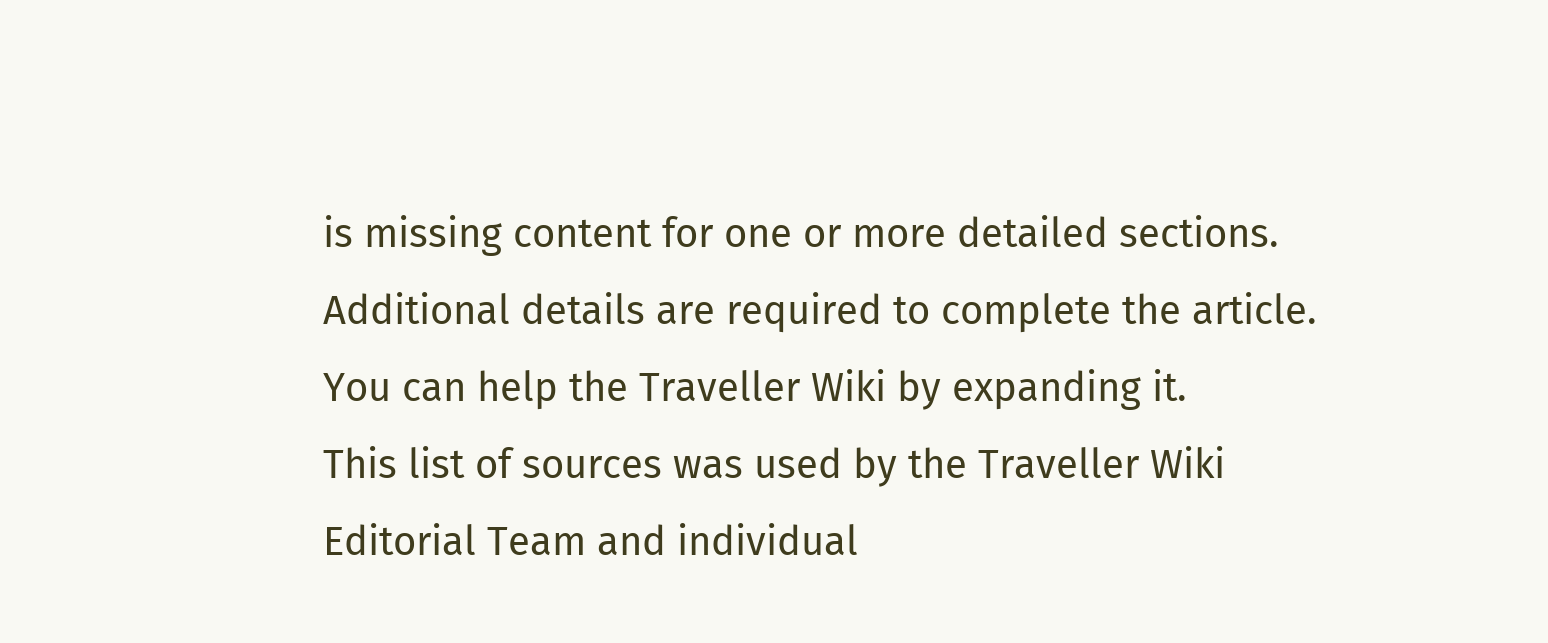is missing content for one or more detailed sections. Additional details are required to complete the article. You can help the Traveller Wiki by expanding it.
This list of sources was used by the Traveller Wiki Editorial Team and individual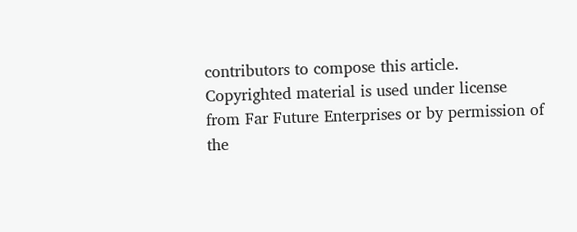contributors to compose this article. Copyrighted material is used under license from Far Future Enterprises or by permission of the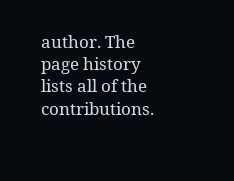author. The page history lists all of the contributions.